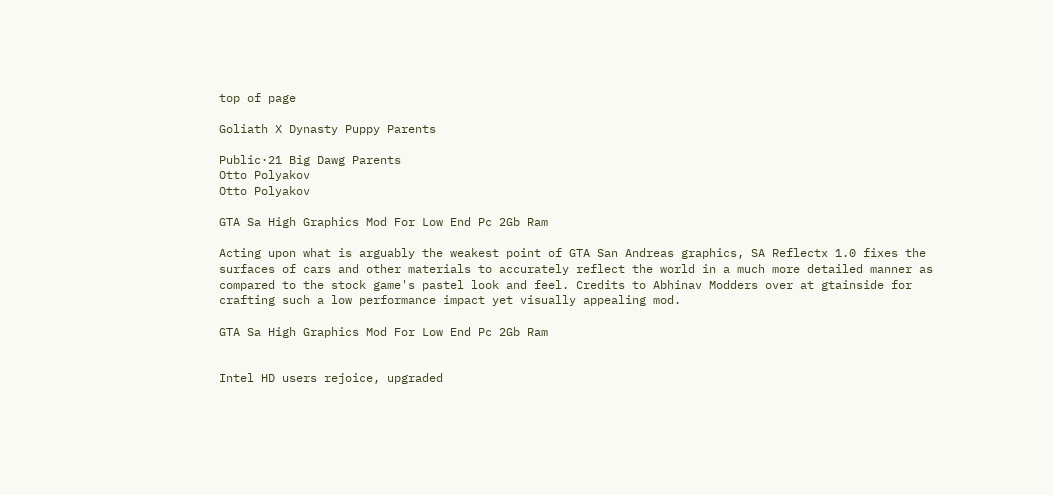top of page

Goliath X Dynasty Puppy Parents

Public·21 Big Dawg Parents
Otto Polyakov
Otto Polyakov

GTA Sa High Graphics Mod For Low End Pc 2Gb Ram

Acting upon what is arguably the weakest point of GTA San Andreas graphics, SA Reflectx 1.0 fixes the surfaces of cars and other materials to accurately reflect the world in a much more detailed manner as compared to the stock game's pastel look and feel. Credits to Abhinav Modders over at gtainside for crafting such a low performance impact yet visually appealing mod.

GTA Sa High Graphics Mod For Low End Pc 2Gb Ram


Intel HD users rejoice, upgraded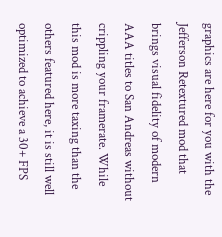graphics are here for you with the Jefferson Retextured mod that brings visual fidelity of modern AAA titles to San Andreas without crippling your framerate. While this mod is more taxing than the others featured here, it is still well optimized to achieve a 30+ FPS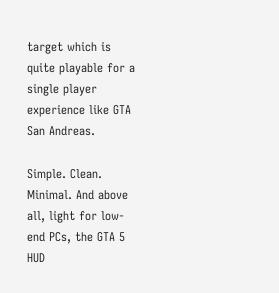target which is quite playable for a single player experience like GTA San Andreas.

Simple. Clean. Minimal. And above all, light for low-end PCs, the GTA 5 HUD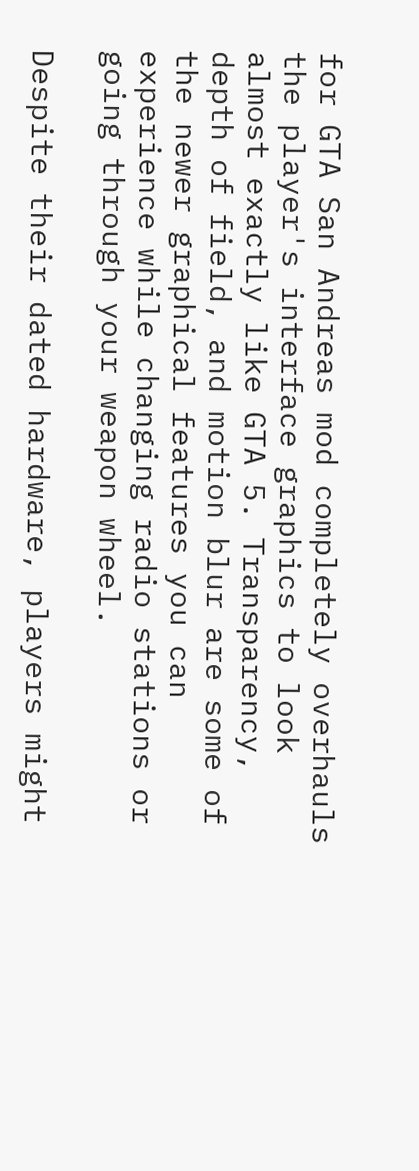for GTA San Andreas mod completely overhauls the player's interface graphics to look almost exactly like GTA 5. Transparency, depth of field, and motion blur are some of the newer graphical features you can experience while changing radio stations or going through your weapon wheel.

Despite their dated hardware, players might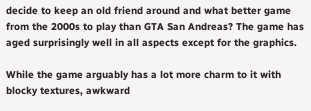decide to keep an old friend around and what better game from the 2000s to play than GTA San Andreas? The game has aged surprisingly well in all aspects except for the graphics.

While the game arguably has a lot more charm to it with blocky textures, awkward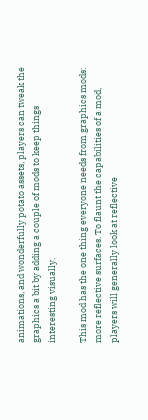animations, and wonderfully potato assets, players can tweak the graphics a bit by adding a couple of mods to keep things interesting visually.

This mod has the one thing everyone needs from graphics mods: more reflective surfaces. To flaunt the capabilities of a mod, players will generally look at reflective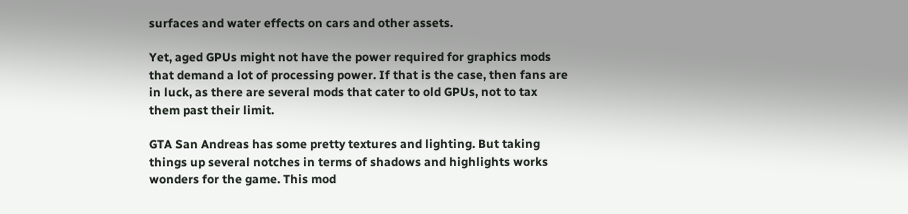surfaces and water effects on cars and other assets.

Yet, aged GPUs might not have the power required for graphics mods that demand a lot of processing power. If that is the case, then fans are in luck, as there are several mods that cater to old GPUs, not to tax them past their limit.

GTA San Andreas has some pretty textures and lighting. But taking things up several notches in terms of shadows and highlights works wonders for the game. This mod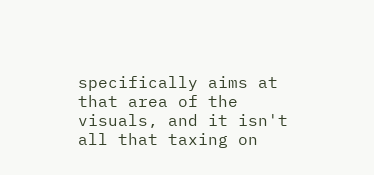specifically aims at that area of the visuals, and it isn't all that taxing on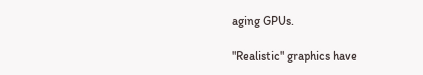aging GPUs.

"Realistic" graphics have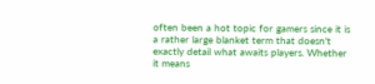often been a hot topic for gamers since it is a rather large blanket term that doesn't exactly detail what awaits players. Whether it means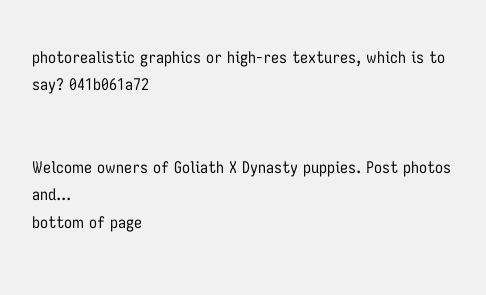photorealistic graphics or high-res textures, which is to say? 041b061a72


Welcome owners of Goliath X Dynasty puppies. Post photos and...
bottom of page